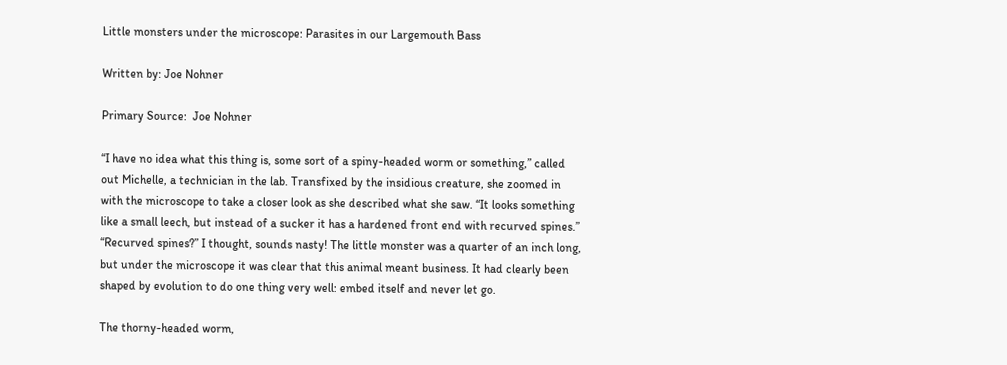Little monsters under the microscope: Parasites in our Largemouth Bass

Written by: Joe Nohner

Primary Source:  Joe Nohner

“I have no idea what this thing is, some sort of a spiny-headed worm or something,” called out Michelle, a technician in the lab. Transfixed by the insidious creature, she zoomed in with the microscope to take a closer look as she described what she saw. “It looks something like a small leech, but instead of a sucker it has a hardened front end with recurved spines.” “Recurved spines?” I thought, sounds nasty! The little monster was a quarter of an inch long, but under the microscope it was clear that this animal meant business. It had clearly been shaped by evolution to do one thing very well: embed itself and never let go.

The thorny-headed worm,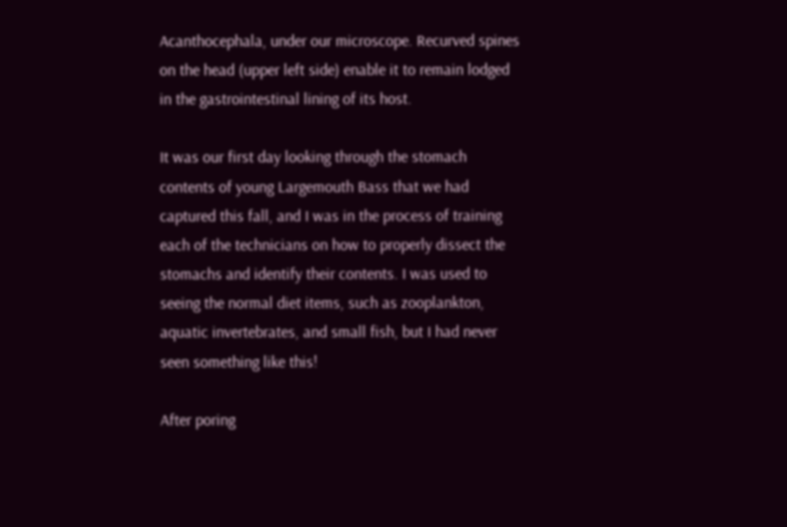Acanthocephala, under our microscope. Recurved spines on the head (upper left side) enable it to remain lodged in the gastrointestinal lining of its host.

It was our first day looking through the stomach contents of young Largemouth Bass that we had captured this fall, and I was in the process of training each of the technicians on how to properly dissect the stomachs and identify their contents. I was used to seeing the normal diet items, such as zooplankton, aquatic invertebrates, and small fish, but I had never seen something like this!

After poring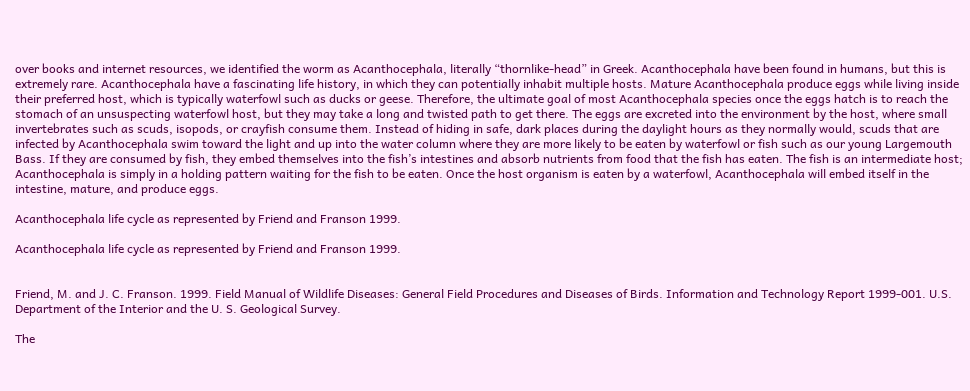over books and internet resources, we identified the worm as Acanthocephala, literally “thornlike-head” in Greek. Acanthocephala have been found in humans, but this is extremely rare. Acanthocephala have a fascinating life history, in which they can potentially inhabit multiple hosts. Mature Acanthocephala produce eggs while living inside their preferred host, which is typically waterfowl such as ducks or geese. Therefore, the ultimate goal of most Acanthocephala species once the eggs hatch is to reach the stomach of an unsuspecting waterfowl host, but they may take a long and twisted path to get there. The eggs are excreted into the environment by the host, where small invertebrates such as scuds, isopods, or crayfish consume them. Instead of hiding in safe, dark places during the daylight hours as they normally would, scuds that are infected by Acanthocephala swim toward the light and up into the water column where they are more likely to be eaten by waterfowl or fish such as our young Largemouth Bass. If they are consumed by fish, they embed themselves into the fish’s intestines and absorb nutrients from food that the fish has eaten. The fish is an intermediate host; Acanthocephala is simply in a holding pattern waiting for the fish to be eaten. Once the host organism is eaten by a waterfowl, Acanthocephala will embed itself in the intestine, mature, and produce eggs.

Acanthocephala life cycle as represented by Friend and Franson 1999.

Acanthocephala life cycle as represented by Friend and Franson 1999.


Friend, M. and J. C. Franson. 1999. Field Manual of Wildlife Diseases: General Field Procedures and Diseases of Birds. Information and Technology Report 1999-001. U.S. Department of the Interior and the U. S. Geological Survey.

The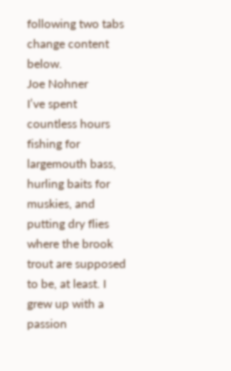following two tabs change content below.
Joe Nohner
I’ve spent countless hours fishing for largemouth bass, hurling baits for muskies, and putting dry flies where the brook trout are supposed to be, at least. I grew up with a passion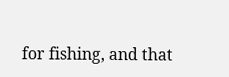for fishing, and that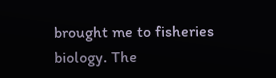brought me to fisheries biology. The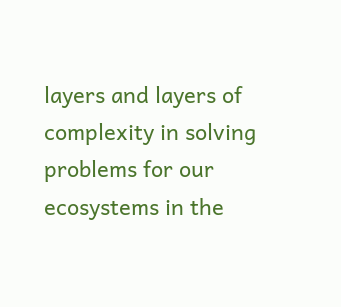layers and layers of complexity in solving problems for our ecosystems in the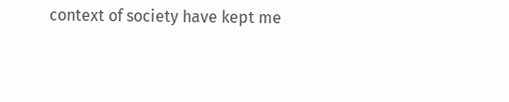context of society have kept me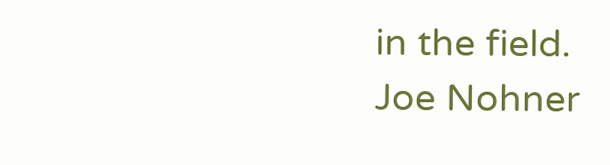in the field.
Joe Nohner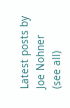Latest posts by Joe Nohner (see all)